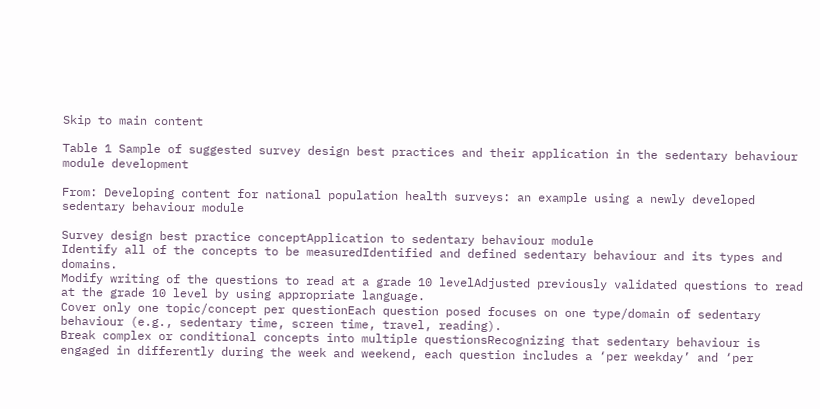Skip to main content

Table 1 Sample of suggested survey design best practices and their application in the sedentary behaviour module development

From: Developing content for national population health surveys: an example using a newly developed sedentary behaviour module

Survey design best practice conceptApplication to sedentary behaviour module
Identify all of the concepts to be measuredIdentified and defined sedentary behaviour and its types and domains.
Modify writing of the questions to read at a grade 10 levelAdjusted previously validated questions to read at the grade 10 level by using appropriate language.
Cover only one topic/concept per questionEach question posed focuses on one type/domain of sedentary behaviour (e.g., sedentary time, screen time, travel, reading).
Break complex or conditional concepts into multiple questionsRecognizing that sedentary behaviour is engaged in differently during the week and weekend, each question includes a ‘per weekday’ and ‘per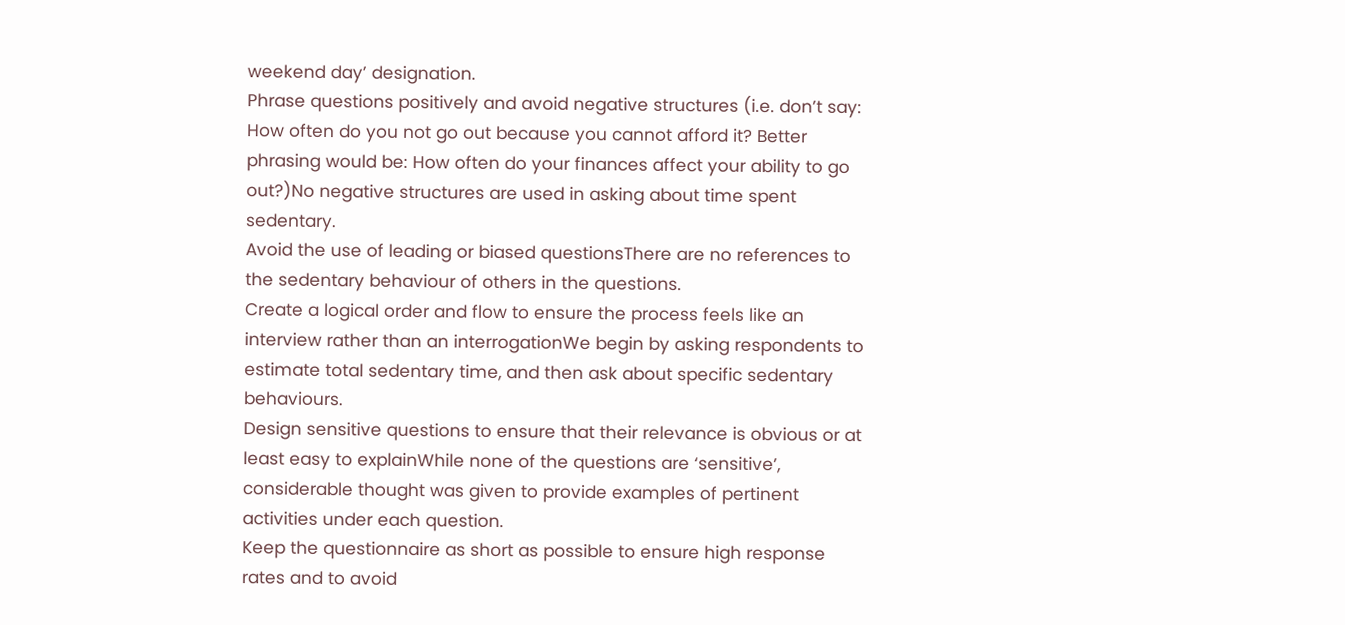weekend day’ designation.
Phrase questions positively and avoid negative structures (i.e. don’t say: How often do you not go out because you cannot afford it? Better phrasing would be: How often do your finances affect your ability to go out?)No negative structures are used in asking about time spent sedentary.
Avoid the use of leading or biased questionsThere are no references to the sedentary behaviour of others in the questions.
Create a logical order and flow to ensure the process feels like an interview rather than an interrogationWe begin by asking respondents to estimate total sedentary time, and then ask about specific sedentary behaviours.
Design sensitive questions to ensure that their relevance is obvious or at least easy to explainWhile none of the questions are ‘sensitive’, considerable thought was given to provide examples of pertinent activities under each question.
Keep the questionnaire as short as possible to ensure high response rates and to avoid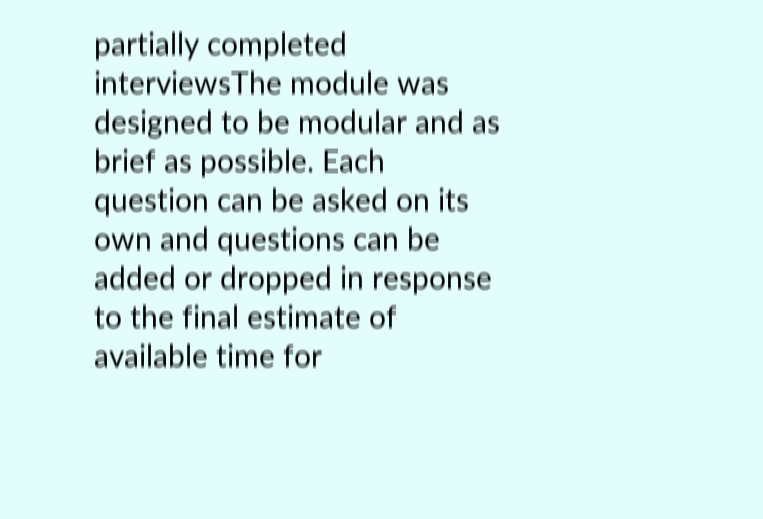partially completed interviewsThe module was designed to be modular and as brief as possible. Each question can be asked on its own and questions can be added or dropped in response to the final estimate of available time for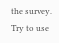the survey.
Try to use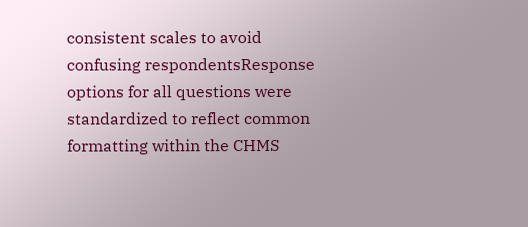consistent scales to avoid confusing respondentsResponse options for all questions were standardized to reflect common formatting within the CHMS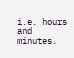i.e. hours and minutes.